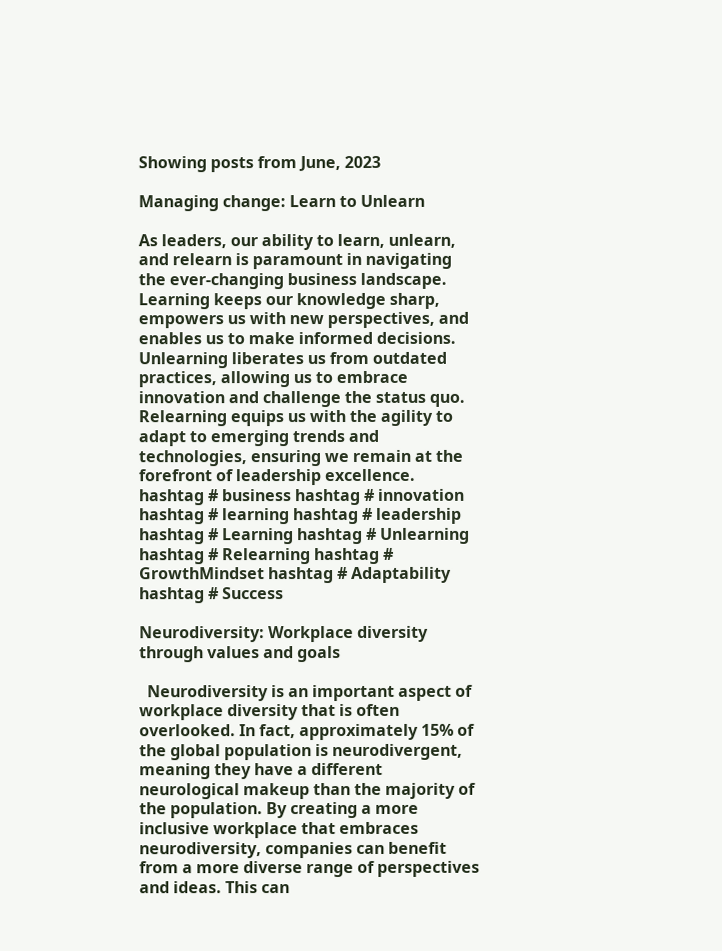Showing posts from June, 2023

Managing change: Learn to Unlearn

As leaders, our ability to learn, unlearn, and relearn is paramount in navigating the ever-changing business landscape. Learning keeps our knowledge sharp, empowers us with new perspectives, and enables us to make informed decisions. Unlearning liberates us from outdated practices, allowing us to embrace innovation and challenge the status quo. Relearning equips us with the agility to adapt to emerging trends and technologies, ensuring we remain at the forefront of leadership excellence. hashtag # business hashtag # innovation hashtag # learning hashtag # leadership hashtag # Learning hashtag # Unlearning hashtag # Relearning hashtag # GrowthMindset hashtag # Adaptability hashtag # Success

Neurodiversity: Workplace diversity through values and goals

  Neurodiversity is an important aspect of workplace diversity that is often overlooked. In fact, approximately 15% of the global population is neurodivergent, meaning they have a different neurological makeup than the majority of the population. By creating a more inclusive workplace that embraces neurodiversity, companies can benefit from a more diverse range of perspectives and ideas. This can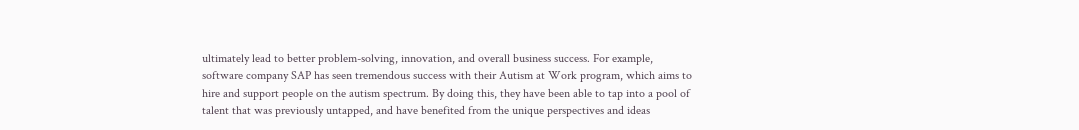ultimately lead to better problem-solving, innovation, and overall business success. For example, software company SAP has seen tremendous success with their Autism at Work program, which aims to hire and support people on the autism spectrum. By doing this, they have been able to tap into a pool of talent that was previously untapped, and have benefited from the unique perspectives and ideas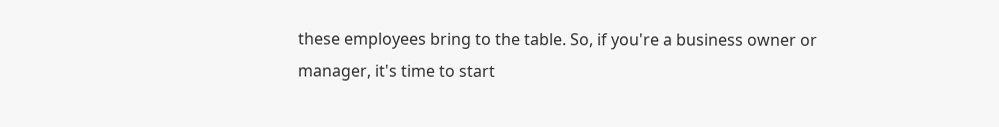these employees bring to the table. So, if you're a business owner or manager, it's time to start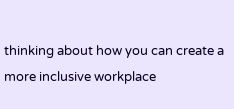thinking about how you can create a more inclusive workplace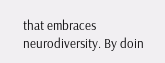that embraces neurodiversity. By doin